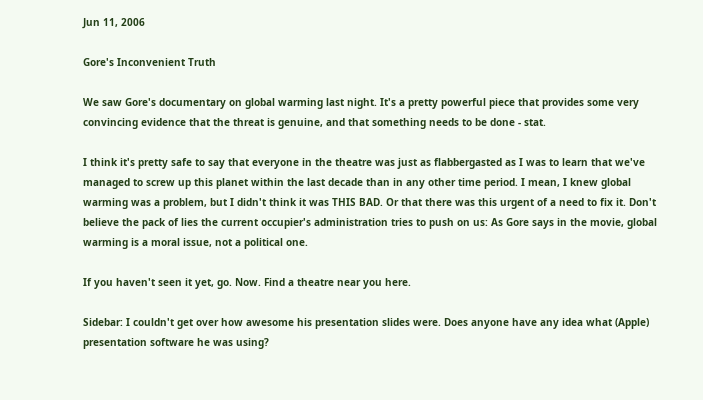Jun 11, 2006

Gore's Inconvenient Truth

We saw Gore's documentary on global warming last night. It's a pretty powerful piece that provides some very convincing evidence that the threat is genuine, and that something needs to be done - stat.

I think it's pretty safe to say that everyone in the theatre was just as flabbergasted as I was to learn that we've managed to screw up this planet within the last decade than in any other time period. I mean, I knew global warming was a problem, but I didn't think it was THIS BAD. Or that there was this urgent of a need to fix it. Don't believe the pack of lies the current occupier's administration tries to push on us: As Gore says in the movie, global warming is a moral issue, not a political one.

If you haven't seen it yet, go. Now. Find a theatre near you here.

Sidebar: I couldn't get over how awesome his presentation slides were. Does anyone have any idea what (Apple) presentation software he was using?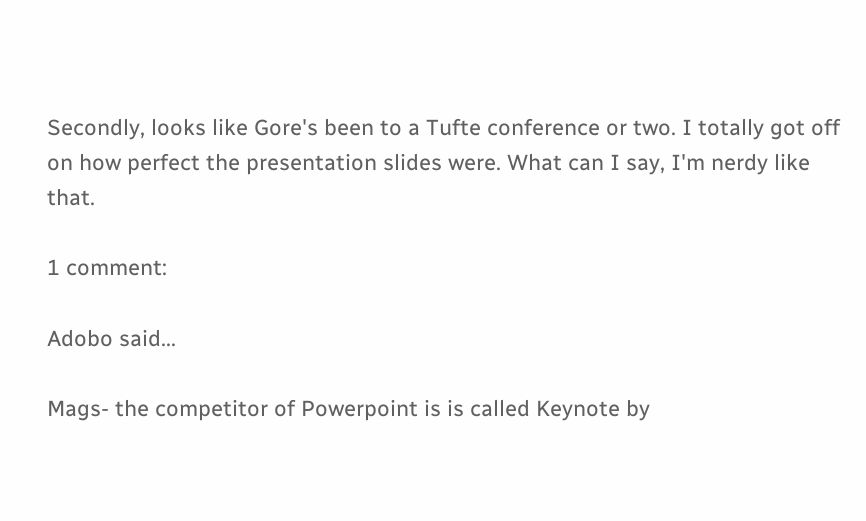Secondly, looks like Gore's been to a Tufte conference or two. I totally got off on how perfect the presentation slides were. What can I say, I'm nerdy like that.

1 comment:

Adobo said...

Mags- the competitor of Powerpoint is is called Keynote by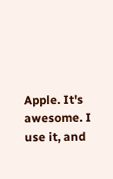Apple. It's awesome. I use it, and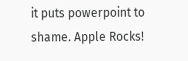it puts powerpoint to shame. Apple Rocks!